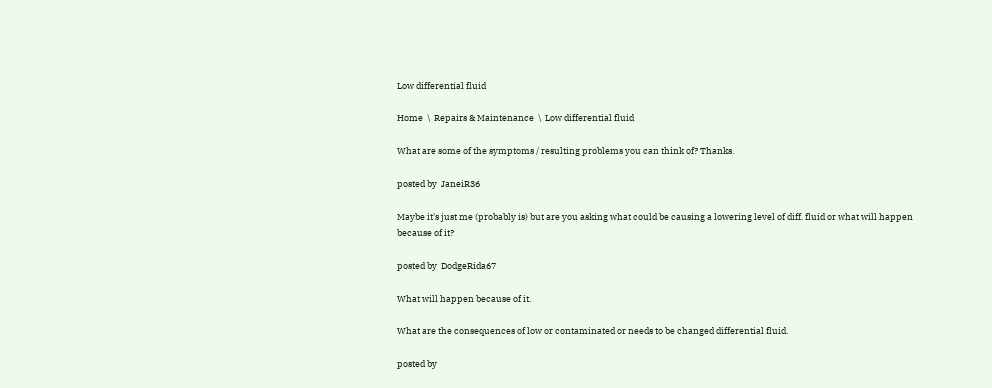Low differential fluid

Home  \  Repairs & Maintenance  \  Low differential fluid

What are some of the symptoms / resulting problems you can think of? Thanks.

posted by  JaneiR36

Maybe it's just me (probably is) but are you asking what could be causing a lowering level of diff. fluid or what will happen because of it?

posted by  DodgeRida67

What will happen because of it.

What are the consequences of low or contaminated or needs to be changed differential fluid.

posted by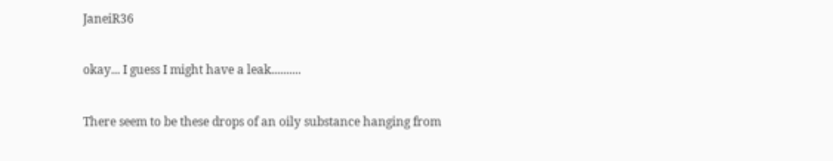JaneiR36

okay... I guess I might have a leak..........

There seem to be these drops of an oily substance hanging from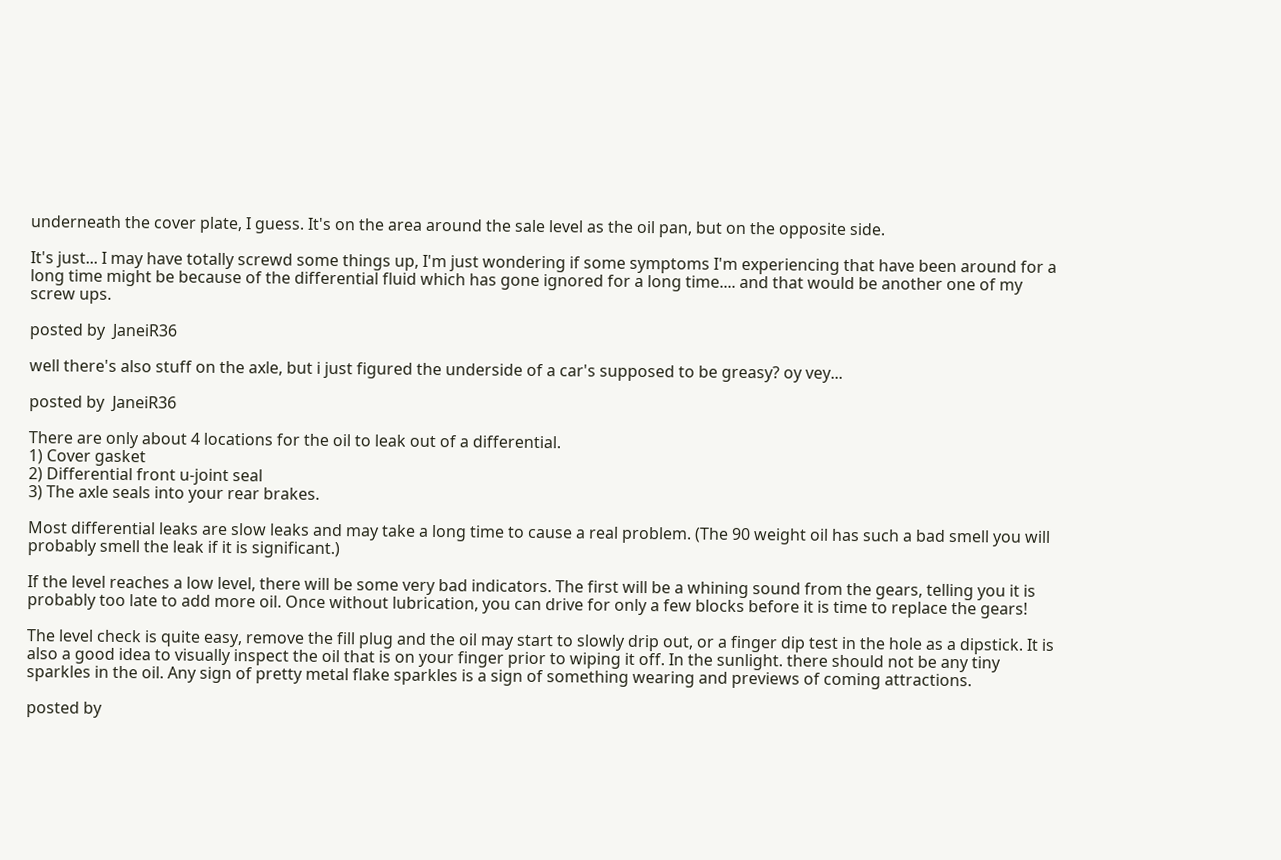underneath the cover plate, I guess. It's on the area around the sale level as the oil pan, but on the opposite side.

It's just... I may have totally screwd some things up, I'm just wondering if some symptoms I'm experiencing that have been around for a long time might be because of the differential fluid which has gone ignored for a long time.... and that would be another one of my screw ups.

posted by  JaneiR36

well there's also stuff on the axle, but i just figured the underside of a car's supposed to be greasy? oy vey...

posted by  JaneiR36

There are only about 4 locations for the oil to leak out of a differential.
1) Cover gasket
2) Differential front u-joint seal
3) The axle seals into your rear brakes.

Most differential leaks are slow leaks and may take a long time to cause a real problem. (The 90 weight oil has such a bad smell you will probably smell the leak if it is significant.)

If the level reaches a low level, there will be some very bad indicators. The first will be a whining sound from the gears, telling you it is probably too late to add more oil. Once without lubrication, you can drive for only a few blocks before it is time to replace the gears!

The level check is quite easy, remove the fill plug and the oil may start to slowly drip out, or a finger dip test in the hole as a dipstick. It is also a good idea to visually inspect the oil that is on your finger prior to wiping it off. In the sunlight. there should not be any tiny sparkles in the oil. Any sign of pretty metal flake sparkles is a sign of something wearing and previews of coming attractions.

posted by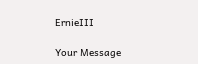ErnieIII

Your Message